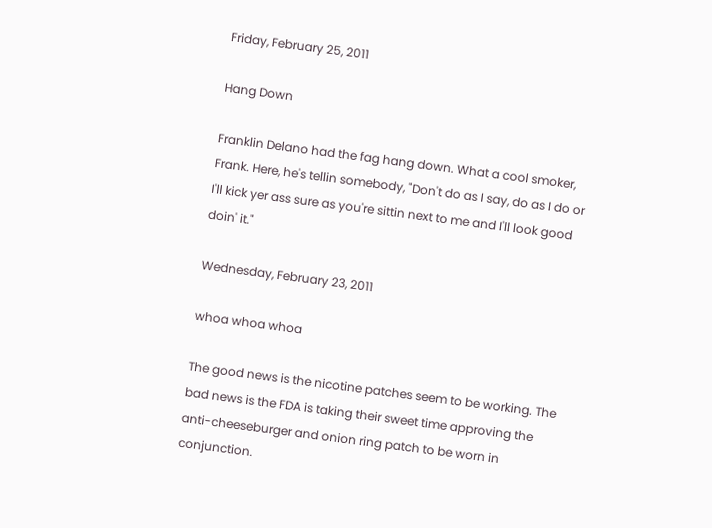Friday, February 25, 2011

Hang Down

Franklin Delano had the fag hang down. What a cool smoker, Frank. Here, he's tellin somebody, "Don't do as I say, do as I do or I'll kick yer ass sure as you're sittin next to me and I'll look good doin' it."

Wednesday, February 23, 2011

whoa whoa whoa

The good news is the nicotine patches seem to be working. The bad news is the FDA is taking their sweet time approving the anti-cheeseburger and onion ring patch to be worn in conjunction.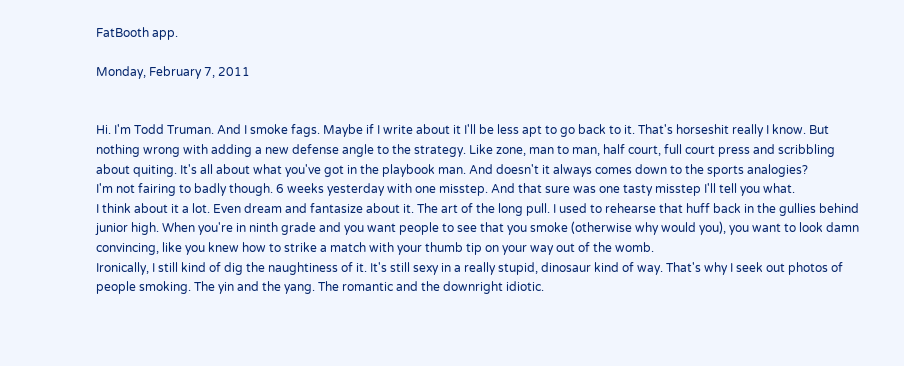FatBooth app.

Monday, February 7, 2011


Hi. I'm Todd Truman. And I smoke fags. Maybe if I write about it I'll be less apt to go back to it. That's horseshit really I know. But nothing wrong with adding a new defense angle to the strategy. Like zone, man to man, half court, full court press and scribbling about quiting. It's all about what you've got in the playbook man. And doesn't it always comes down to the sports analogies?
I'm not fairing to badly though. 6 weeks yesterday with one misstep. And that sure was one tasty misstep I'll tell you what.
I think about it a lot. Even dream and fantasize about it. The art of the long pull. I used to rehearse that huff back in the gullies behind junior high. When you're in ninth grade and you want people to see that you smoke (otherwise why would you), you want to look damn convincing, like you knew how to strike a match with your thumb tip on your way out of the womb.
Ironically, I still kind of dig the naughtiness of it. It's still sexy in a really stupid, dinosaur kind of way. That's why I seek out photos of people smoking. The yin and the yang. The romantic and the downright idiotic.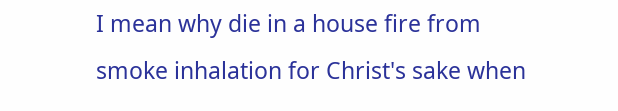I mean why die in a house fire from smoke inhalation for Christ's sake when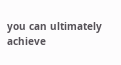you can ultimately achieve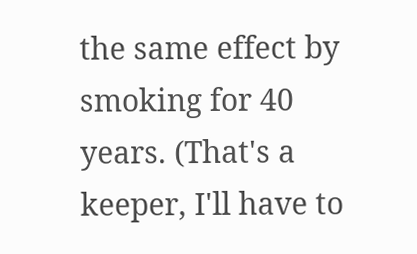the same effect by smoking for 40 years. (That's a keeper, I'll have to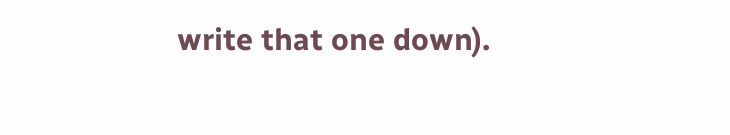write that one down).